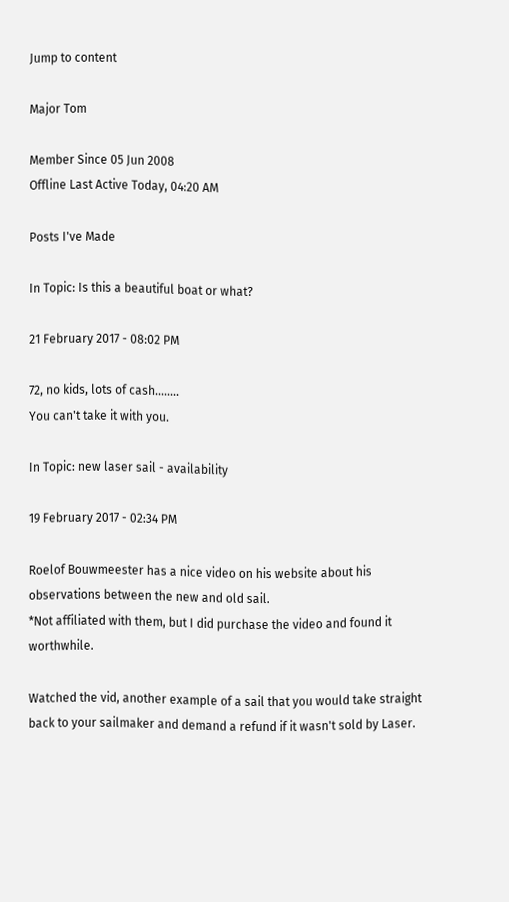Jump to content

Major Tom

Member Since 05 Jun 2008
Offline Last Active Today, 04:20 AM

Posts I've Made

In Topic: Is this a beautiful boat or what?

21 February 2017 - 08:02 PM

72, no kids, lots of cash........
You can't take it with you.

In Topic: new laser sail - availability

19 February 2017 - 02:34 PM

Roelof Bouwmeester has a nice video on his website about his observations between the new and old sail.
*Not affiliated with them, but I did purchase the video and found it worthwhile.

Watched the vid, another example of a sail that you would take straight back to your sailmaker and demand a refund if it wasn't sold by Laser.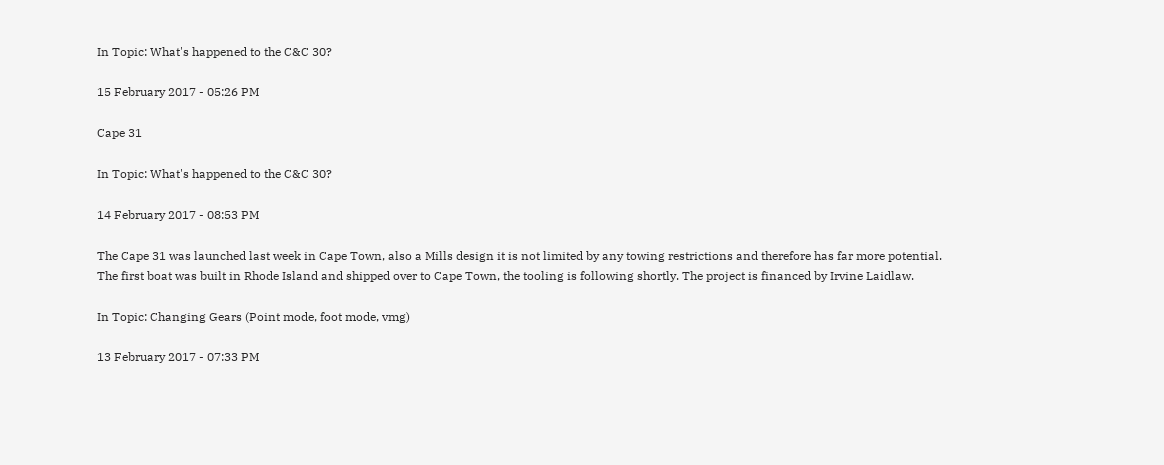In Topic: What's happened to the C&C 30?

15 February 2017 - 05:26 PM

Cape 31

In Topic: What's happened to the C&C 30?

14 February 2017 - 08:53 PM

The Cape 31 was launched last week in Cape Town, also a Mills design it is not limited by any towing restrictions and therefore has far more potential. The first boat was built in Rhode Island and shipped over to Cape Town, the tooling is following shortly. The project is financed by Irvine Laidlaw.

In Topic: Changing Gears (Point mode, foot mode, vmg)

13 February 2017 - 07:33 PM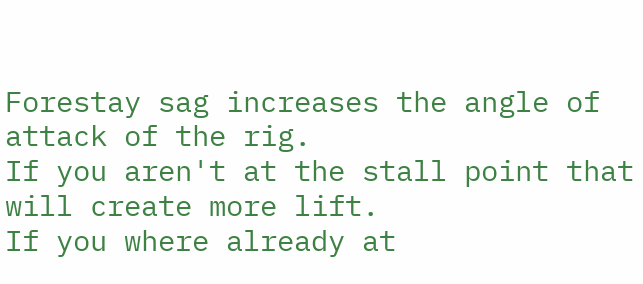Forestay sag increases the angle of attack of the rig.
If you aren't at the stall point that will create more lift.
If you where already at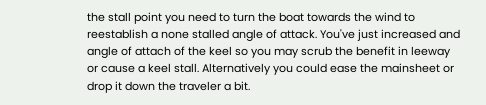the stall point you need to turn the boat towards the wind to reestablish a none stalled angle of attack. You've just increased and angle of attach of the keel so you may scrub the benefit in leeway or cause a keel stall. Alternatively you could ease the mainsheet or drop it down the traveler a bit.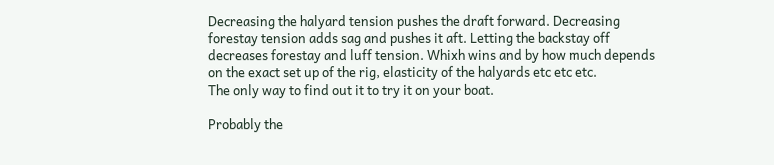Decreasing the halyard tension pushes the draft forward. Decreasing forestay tension adds sag and pushes it aft. Letting the backstay off decreases forestay and luff tension. Whixh wins and by how much depends on the exact set up of the rig, elasticity of the halyards etc etc etc.
The only way to find out it to try it on your boat.

Probably the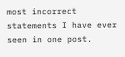most incorrect statements I have ever seen in one post.